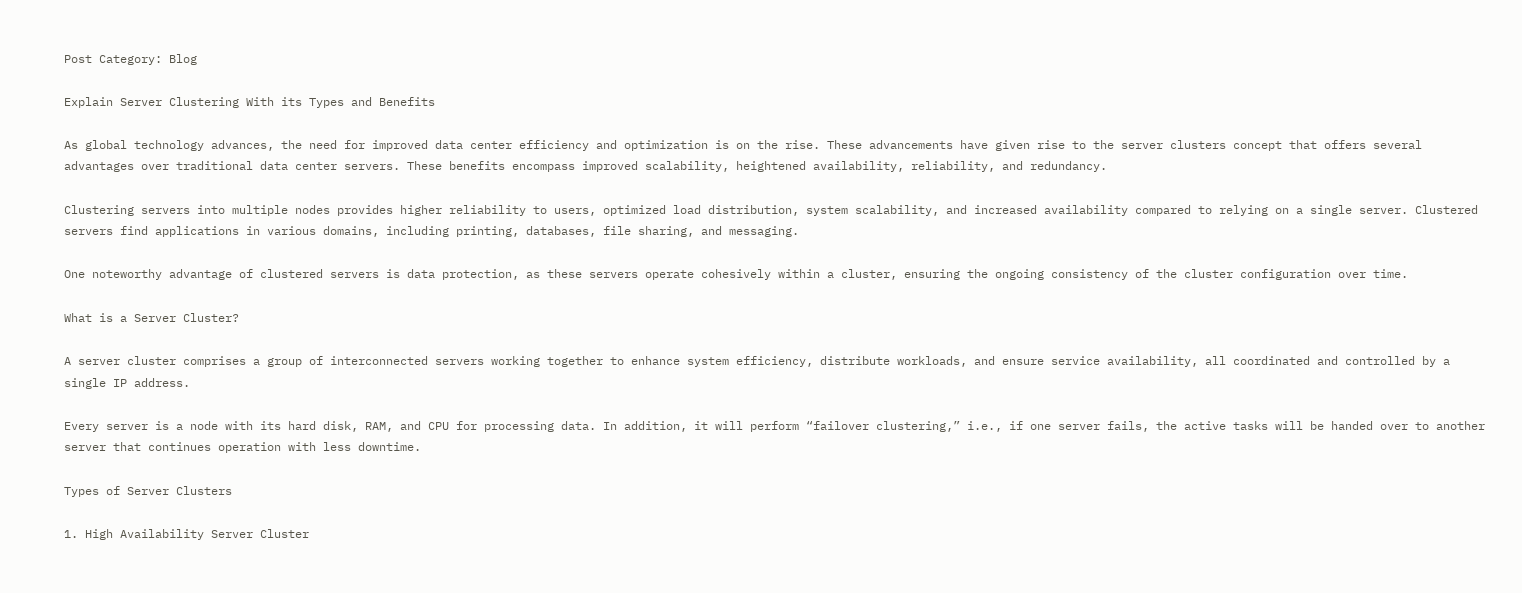Post Category: Blog

Explain Server Clustering With its Types and Benefits

As global technology advances, the need for improved data center efficiency and optimization is on the rise. These advancements have given rise to the server clusters concept that offers several advantages over traditional data center servers. These benefits encompass improved scalability, heightened availability, reliability, and redundancy.

Clustering servers into multiple nodes provides higher reliability to users, optimized load distribution, system scalability, and increased availability compared to relying on a single server. Clustered servers find applications in various domains, including printing, databases, file sharing, and messaging.

One noteworthy advantage of clustered servers is data protection, as these servers operate cohesively within a cluster, ensuring the ongoing consistency of the cluster configuration over time.

What is a Server Cluster?

A server cluster comprises a group of interconnected servers working together to enhance system efficiency, distribute workloads, and ensure service availability, all coordinated and controlled by a single IP address.

Every server is a node with its hard disk, RAM, and CPU for processing data. In addition, it will perform “failover clustering,” i.e., if one server fails, the active tasks will be handed over to another server that continues operation with less downtime.

Types of Server Clusters

1. High Availability Server Cluster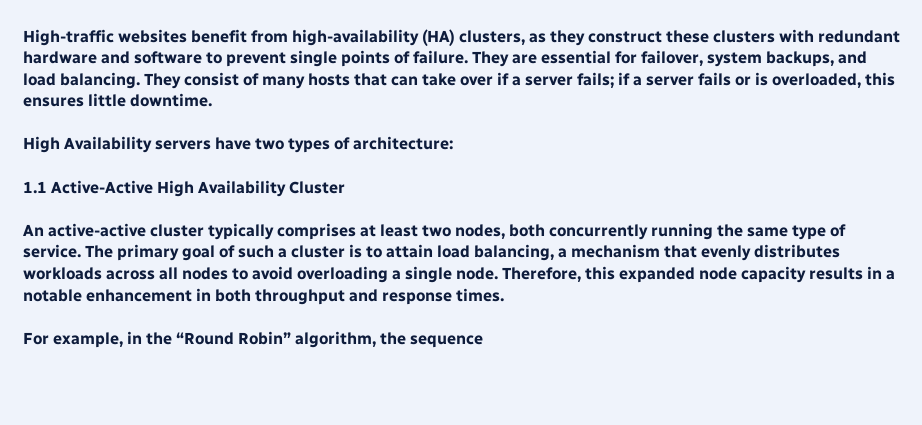High-traffic websites benefit from high-availability (HA) clusters, as they construct these clusters with redundant hardware and software to prevent single points of failure. They are essential for failover, system backups, and load balancing. They consist of many hosts that can take over if a server fails; if a server fails or is overloaded, this ensures little downtime.

High Availability servers have two types of architecture:

1.1 Active-Active High Availability Cluster

An active-active cluster typically comprises at least two nodes, both concurrently running the same type of service. The primary goal of such a cluster is to attain load balancing, a mechanism that evenly distributes workloads across all nodes to avoid overloading a single node. Therefore, this expanded node capacity results in a notable enhancement in both throughput and response times.

For example, in the “Round Robin” algorithm, the sequence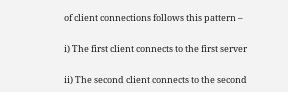of client connections follows this pattern –

i) The first client connects to the first server

ii) The second client connects to the second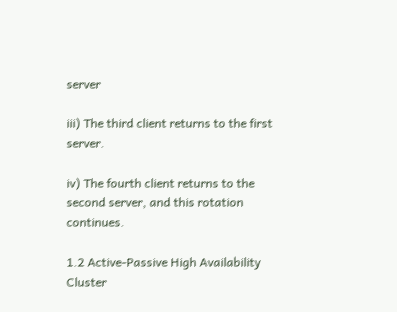server

iii) The third client returns to the first server.

iv) The fourth client returns to the second server, and this rotation continues.

1.2 Active-Passive High Availability Cluster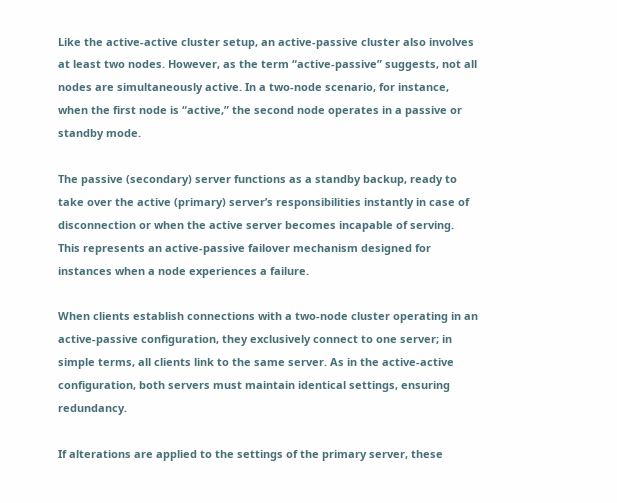Like the active-active cluster setup, an active-passive cluster also involves at least two nodes. However, as the term “active-passive” suggests, not all nodes are simultaneously active. In a two-node scenario, for instance, when the first node is “active,” the second node operates in a passive or standby mode.

The passive (secondary) server functions as a standby backup, ready to take over the active (primary) server’s responsibilities instantly in case of disconnection or when the active server becomes incapable of serving. This represents an active-passive failover mechanism designed for instances when a node experiences a failure.

When clients establish connections with a two-node cluster operating in an active-passive configuration, they exclusively connect to one server; in simple terms, all clients link to the same server. As in the active-active configuration, both servers must maintain identical settings, ensuring redundancy.

If alterations are applied to the settings of the primary server, these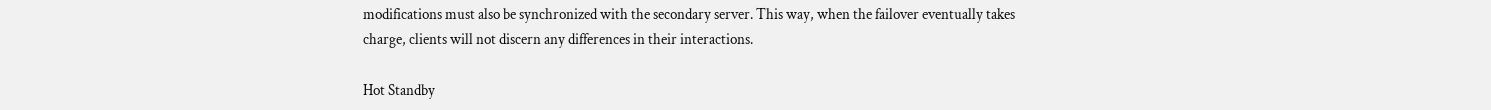modifications must also be synchronized with the secondary server. This way, when the failover eventually takes charge, clients will not discern any differences in their interactions.

Hot Standby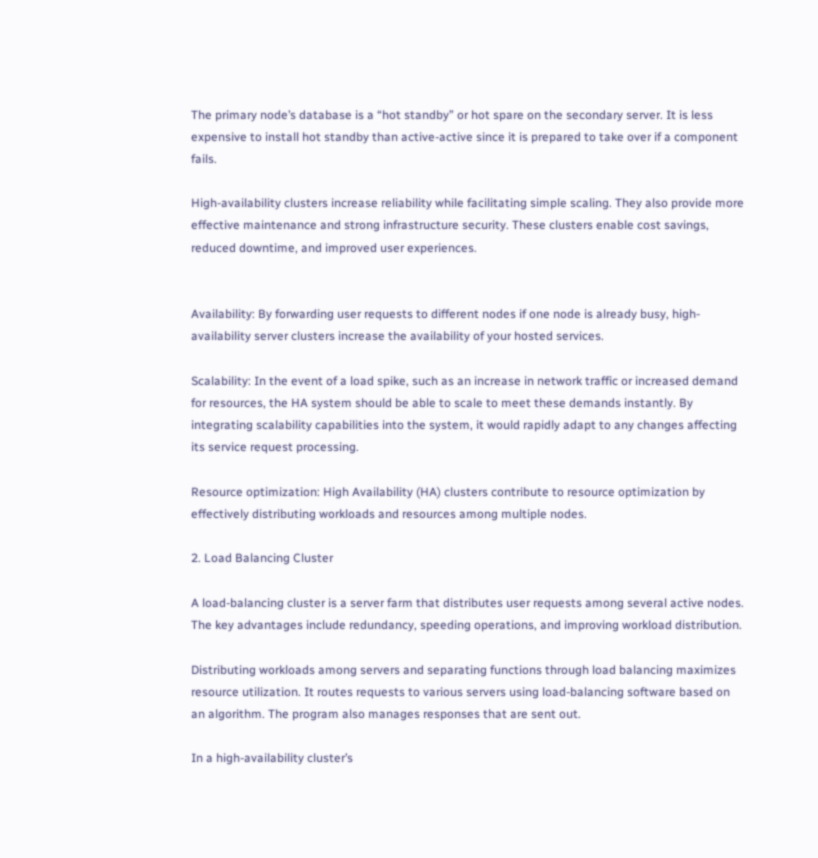The primary node’s database is a “hot standby” or hot spare on the secondary server. It is less expensive to install hot standby than active-active since it is prepared to take over if a component fails.

High-availability clusters increase reliability while facilitating simple scaling. They also provide more effective maintenance and strong infrastructure security. These clusters enable cost savings, reduced downtime, and improved user experiences.


Availability: By forwarding user requests to different nodes if one node is already busy, high-availability server clusters increase the availability of your hosted services.

Scalability: In the event of a load spike, such as an increase in network traffic or increased demand for resources, the HA system should be able to scale to meet these demands instantly. By integrating scalability capabilities into the system, it would rapidly adapt to any changes affecting its service request processing.

Resource optimization: High Availability (HA) clusters contribute to resource optimization by effectively distributing workloads and resources among multiple nodes.

2. Load Balancing Cluster

A load-balancing cluster is a server farm that distributes user requests among several active nodes. The key advantages include redundancy, speeding operations, and improving workload distribution.

Distributing workloads among servers and separating functions through load balancing maximizes resource utilization. It routes requests to various servers using load-balancing software based on an algorithm. The program also manages responses that are sent out.

In a high-availability cluster’s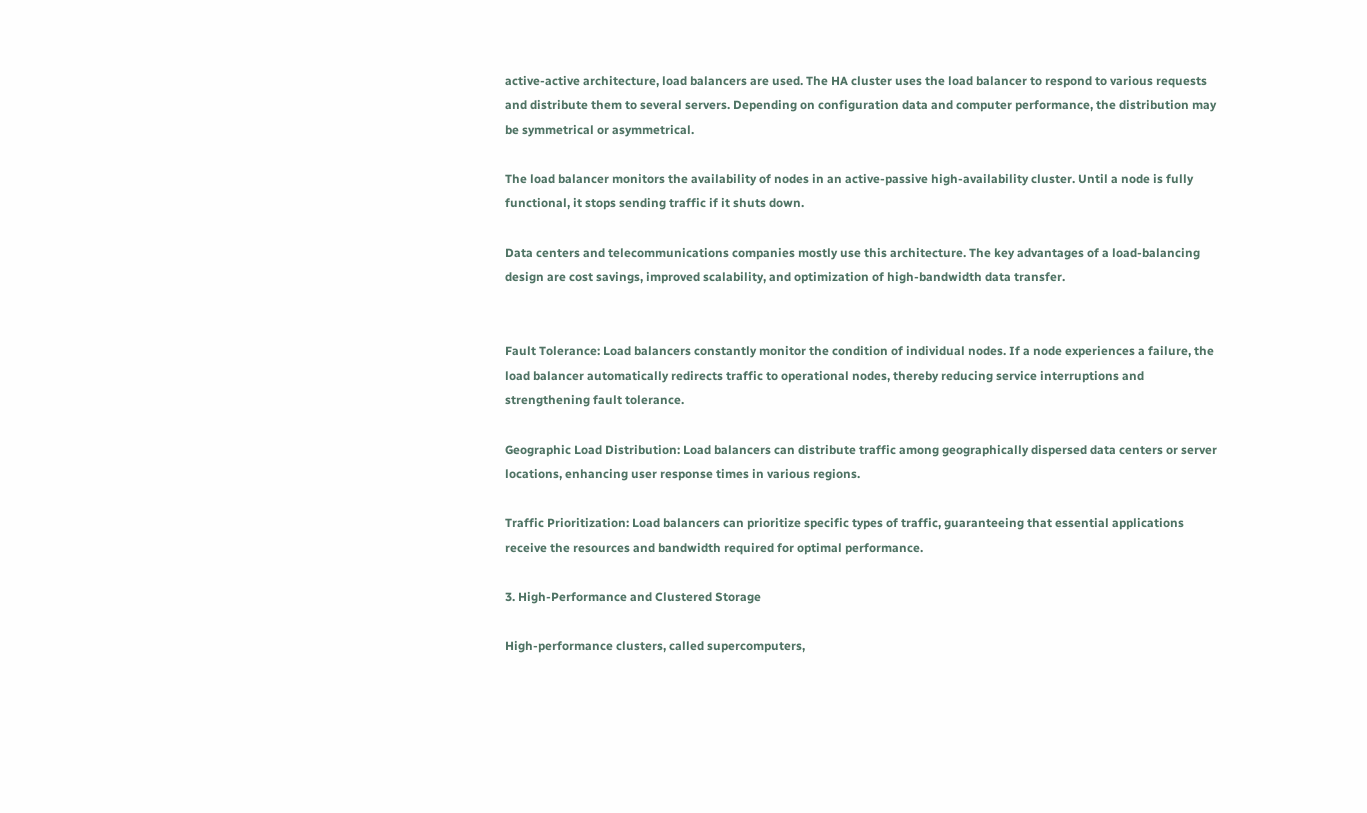active-active architecture, load balancers are used. The HA cluster uses the load balancer to respond to various requests and distribute them to several servers. Depending on configuration data and computer performance, the distribution may be symmetrical or asymmetrical.

The load balancer monitors the availability of nodes in an active-passive high-availability cluster. Until a node is fully functional, it stops sending traffic if it shuts down.

Data centers and telecommunications companies mostly use this architecture. The key advantages of a load-balancing design are cost savings, improved scalability, and optimization of high-bandwidth data transfer.


Fault Tolerance: Load balancers constantly monitor the condition of individual nodes. If a node experiences a failure, the load balancer automatically redirects traffic to operational nodes, thereby reducing service interruptions and strengthening fault tolerance.

Geographic Load Distribution: Load balancers can distribute traffic among geographically dispersed data centers or server locations, enhancing user response times in various regions.

Traffic Prioritization: Load balancers can prioritize specific types of traffic, guaranteeing that essential applications receive the resources and bandwidth required for optimal performance.

3. High-Performance and Clustered Storage

High-performance clusters, called supercomputers,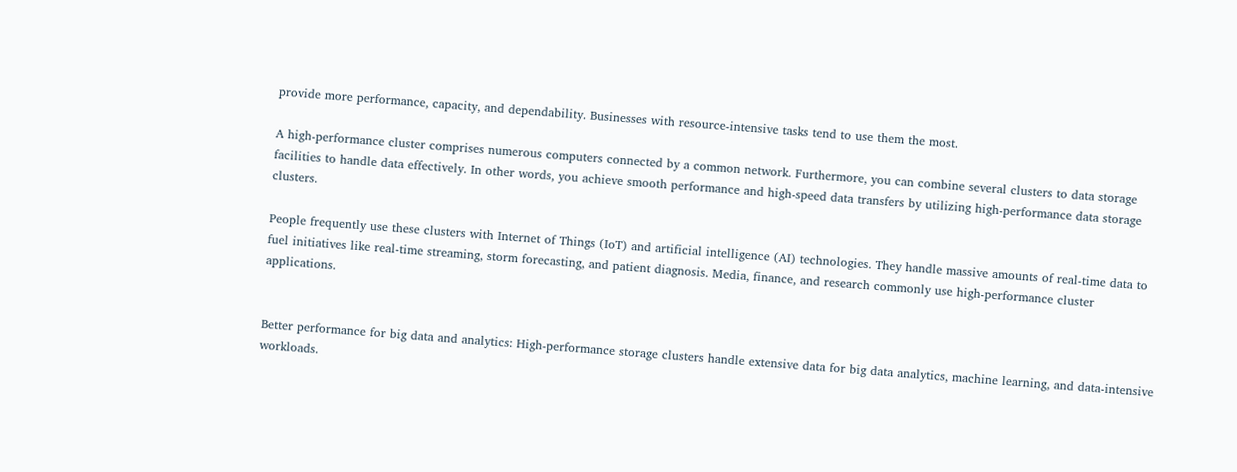provide more performance, capacity, and dependability. Businesses with resource-intensive tasks tend to use them the most.

A high-performance cluster comprises numerous computers connected by a common network. Furthermore, you can combine several clusters to data storage facilities to handle data effectively. In other words, you achieve smooth performance and high-speed data transfers by utilizing high-performance data storage clusters.

People frequently use these clusters with Internet of Things (IoT) and artificial intelligence (AI) technologies. They handle massive amounts of real-time data to fuel initiatives like real-time streaming, storm forecasting, and patient diagnosis. Media, finance, and research commonly use high-performance cluster applications.


Better performance for big data and analytics: High-performance storage clusters handle extensive data for big data analytics, machine learning, and data-intensive workloads.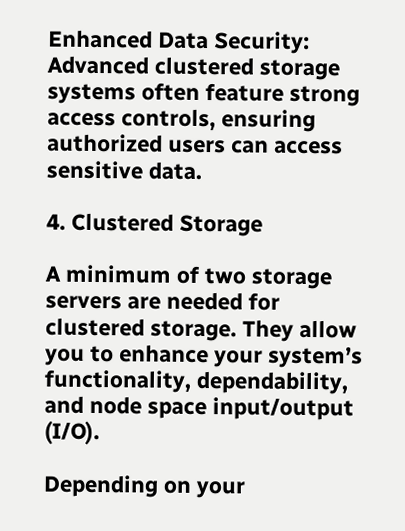Enhanced Data Security: Advanced clustered storage systems often feature strong access controls, ensuring authorized users can access sensitive data.

4. Clustered Storage

A minimum of two storage servers are needed for clustered storage. They allow you to enhance your system’s functionality, dependability, and node space input/output (I/O).

Depending on your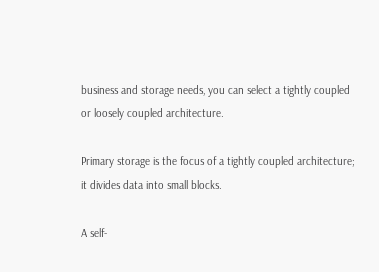business and storage needs, you can select a tightly coupled or loosely coupled architecture.

Primary storage is the focus of a tightly coupled architecture; it divides data into small blocks.

A self-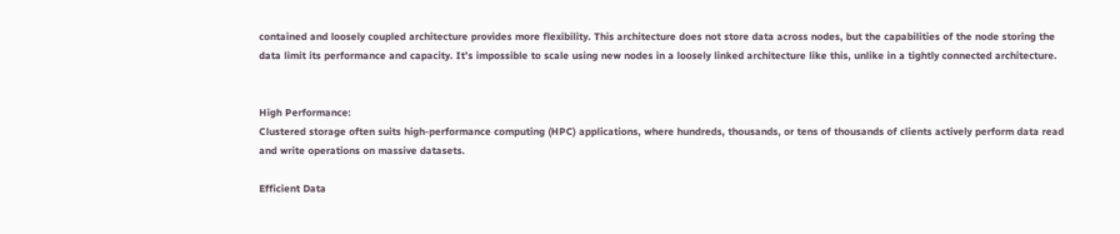contained and loosely coupled architecture provides more flexibility. This architecture does not store data across nodes, but the capabilities of the node storing the data limit its performance and capacity. It’s impossible to scale using new nodes in a loosely linked architecture like this, unlike in a tightly connected architecture.


High Performance:
Clustered storage often suits high-performance computing (HPC) applications, where hundreds, thousands, or tens of thousands of clients actively perform data read and write operations on massive datasets.

Efficient Data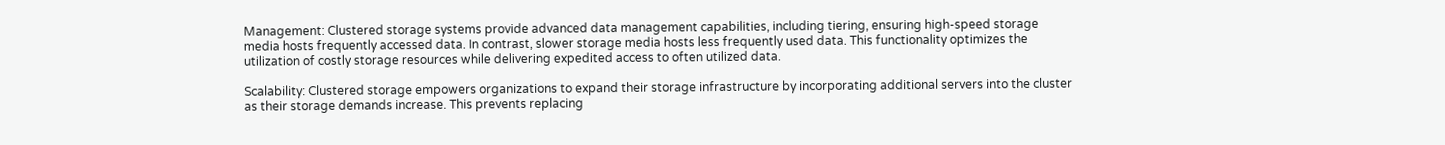Management: Clustered storage systems provide advanced data management capabilities, including tiering, ensuring high-speed storage media hosts frequently accessed data. In contrast, slower storage media hosts less frequently used data. This functionality optimizes the utilization of costly storage resources while delivering expedited access to often utilized data.

Scalability: Clustered storage empowers organizations to expand their storage infrastructure by incorporating additional servers into the cluster as their storage demands increase. This prevents replacing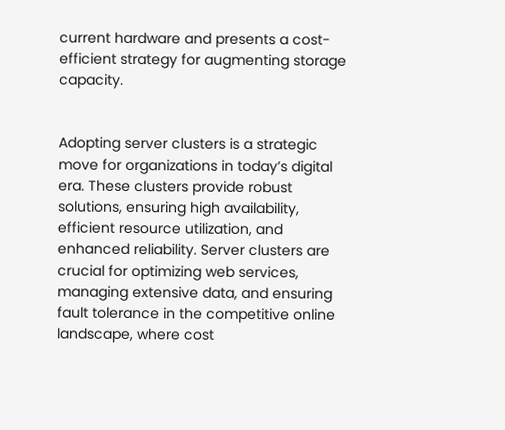current hardware and presents a cost-efficient strategy for augmenting storage capacity.


Adopting server clusters is a strategic move for organizations in today’s digital era. These clusters provide robust solutions, ensuring high availability, efficient resource utilization, and enhanced reliability. Server clusters are crucial for optimizing web services, managing extensive data, and ensuring fault tolerance in the competitive online landscape, where cost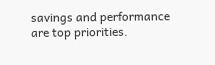savings and performance are top priorities.